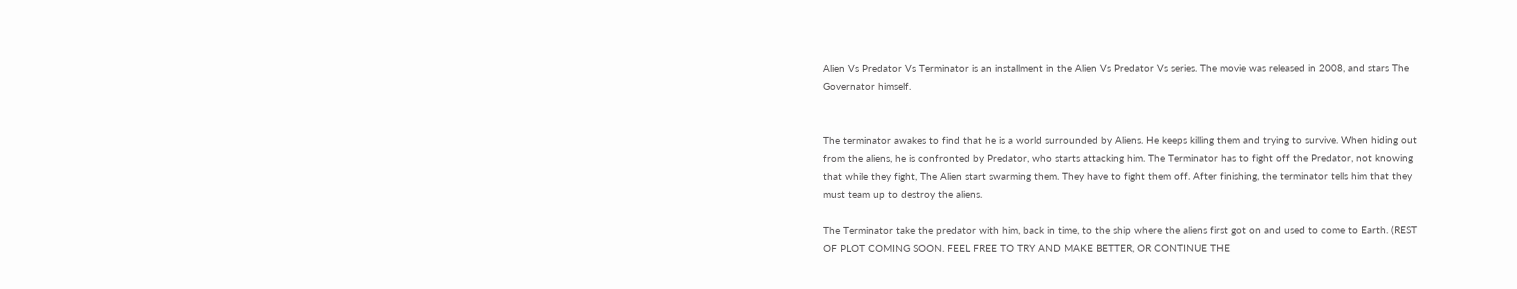Alien Vs Predator Vs Terminator is an installment in the Alien Vs Predator Vs series. The movie was released in 2008, and stars The Governator himself.


The terminator awakes to find that he is a world surrounded by Aliens. He keeps killing them and trying to survive. When hiding out from the aliens, he is confronted by Predator, who starts attacking him. The Terminator has to fight off the Predator, not knowing that while they fight, The Alien start swarming them. They have to fight them off. After finishing, the terminator tells him that they must team up to destroy the aliens.

The Terminator take the predator with him, back in time, to the ship where the aliens first got on and used to come to Earth. (REST OF PLOT COMING SOON. FEEL FREE TO TRY AND MAKE BETTER, OR CONTINUE THE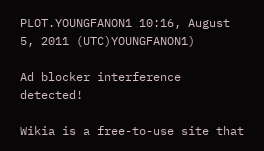PLOT.YOUNGFANON1 10:16, August 5, 2011 (UTC)YOUNGFANON1)

Ad blocker interference detected!

Wikia is a free-to-use site that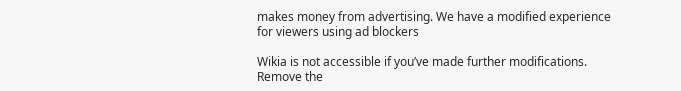makes money from advertising. We have a modified experience for viewers using ad blockers

Wikia is not accessible if you’ve made further modifications. Remove the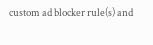custom ad blocker rule(s) and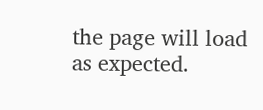the page will load as expected.